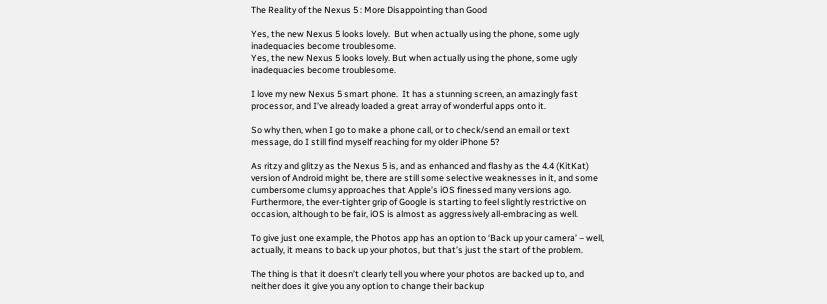The Reality of the Nexus 5 : More Disappointing than Good

Yes, the new Nexus 5 looks lovely.  But when actually using the phone, some ugly inadequacies become troublesome.
Yes, the new Nexus 5 looks lovely. But when actually using the phone, some ugly inadequacies become troublesome.

I love my new Nexus 5 smart phone.  It has a stunning screen, an amazingly fast processor, and I’ve already loaded a great array of wonderful apps onto it.

So why then, when I go to make a phone call, or to check/send an email or text message, do I still find myself reaching for my older iPhone 5?

As ritzy and glitzy as the Nexus 5 is, and as enhanced and flashy as the 4.4 (KitKat) version of Android might be, there are still some selective weaknesses in it, and some cumbersome clumsy approaches that Apple’s iOS finessed many versions ago.  Furthermore, the ever-tighter grip of Google is starting to feel slightly restrictive on occasion, although to be fair, iOS is almost as aggressively all-embracing as well.

To give just one example, the Photos app has an option to ‘Back up your camera’ – well, actually, it means to back up your photos, but that’s just the start of the problem.

The thing is that it doesn’t clearly tell you where your photos are backed up to, and neither does it give you any option to change their backup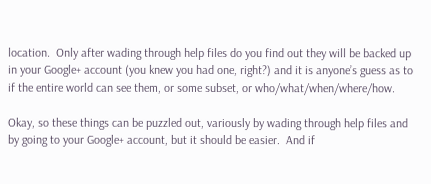location.  Only after wading through help files do you find out they will be backed up in your Google+ account (you knew you had one, right?) and it is anyone’s guess as to if the entire world can see them, or some subset, or who/what/when/where/how.

Okay, so these things can be puzzled out, variously by wading through help files and by going to your Google+ account, but it should be easier.  And if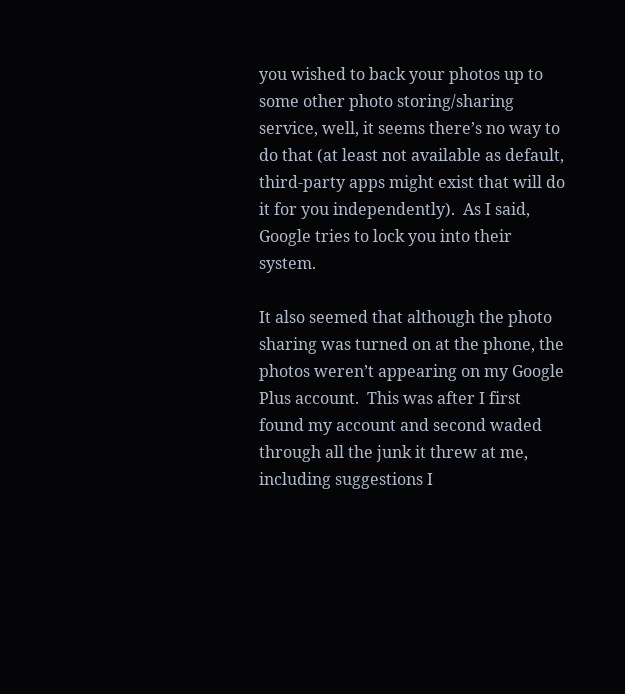you wished to back your photos up to some other photo storing/sharing service, well, it seems there’s no way to do that (at least not available as default, third-party apps might exist that will do it for you independently).  As I said, Google tries to lock you into their system.

It also seemed that although the photo sharing was turned on at the phone, the photos weren’t appearing on my Google Plus account.  This was after I first found my account and second waded through all the junk it threw at me, including suggestions I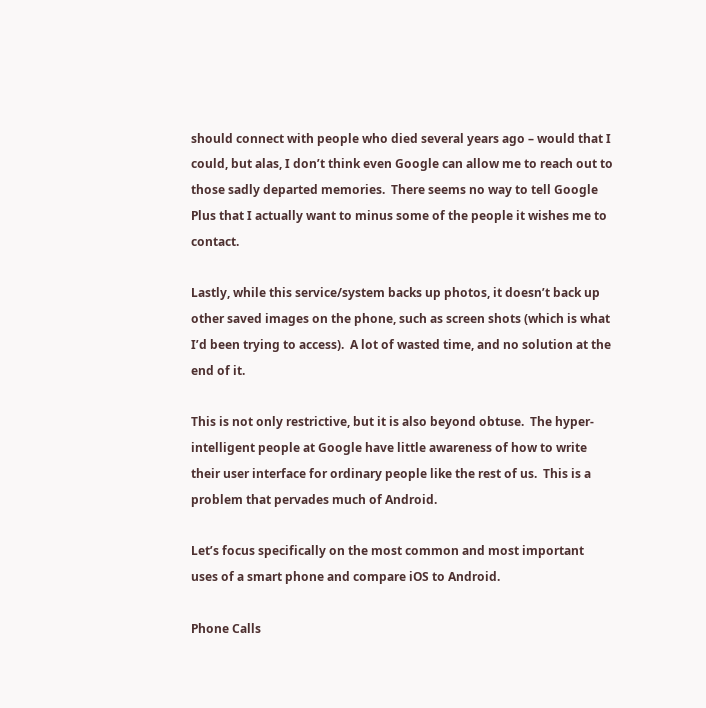should connect with people who died several years ago – would that I could, but alas, I don’t think even Google can allow me to reach out to those sadly departed memories.  There seems no way to tell Google Plus that I actually want to minus some of the people it wishes me to contact.

Lastly, while this service/system backs up photos, it doesn’t back up other saved images on the phone, such as screen shots (which is what I’d been trying to access).  A lot of wasted time, and no solution at the end of it.

This is not only restrictive, but it is also beyond obtuse.  The hyper-intelligent people at Google have little awareness of how to write their user interface for ordinary people like the rest of us.  This is a problem that pervades much of Android.

Let’s focus specifically on the most common and most important uses of a smart phone and compare iOS to Android.

Phone Calls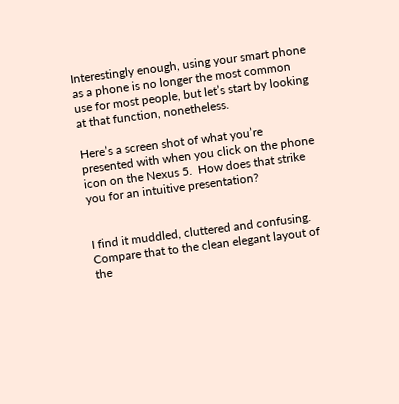Interestingly enough, using your smart phone as a phone is no longer the most common use for most people, but let’s start by looking at that function, nonetheless.

Here’s a screen shot of what you’re presented with when you click on the phone icon on the Nexus 5.  How does that strike you for an intuitive presentation?


I find it muddled, cluttered and confusing.  Compare that to the clean elegant layout of the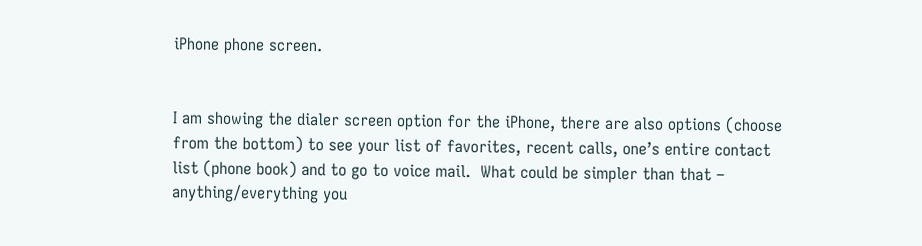iPhone phone screen.


I am showing the dialer screen option for the iPhone, there are also options (choose from the bottom) to see your list of favorites, recent calls, one’s entire contact list (phone book) and to go to voice mail.  What could be simpler than that – anything/everything you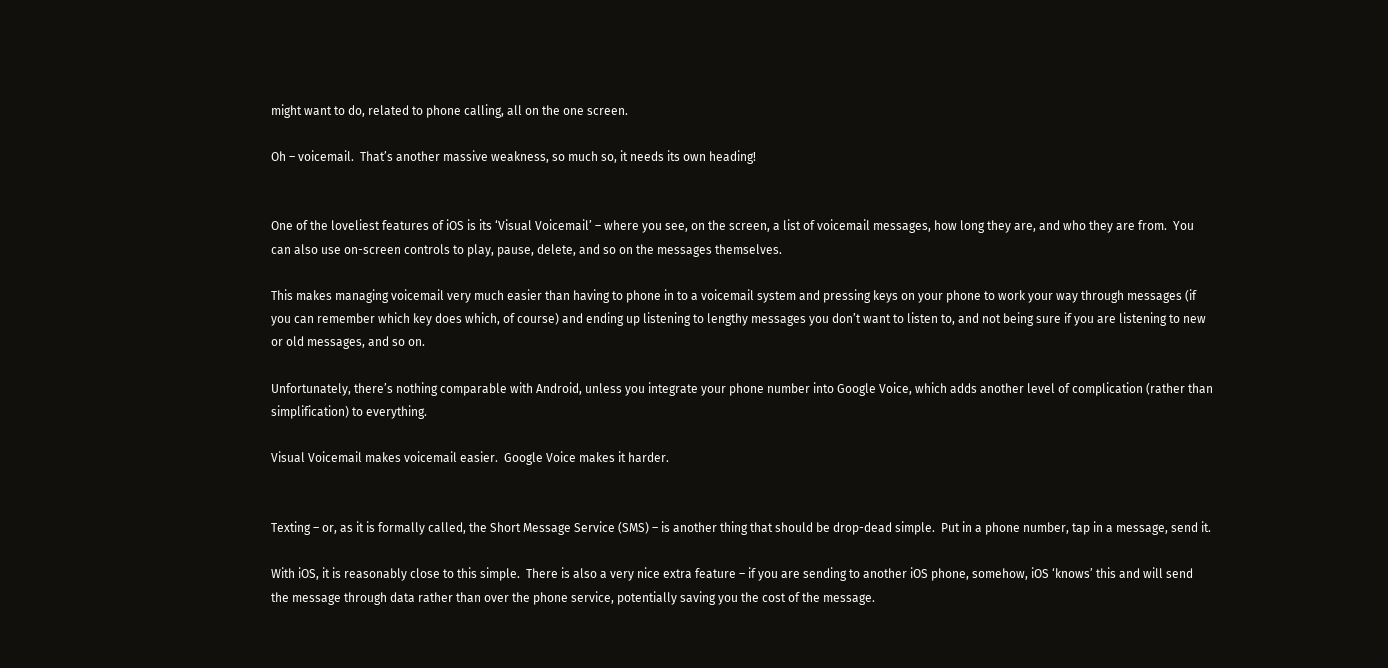might want to do, related to phone calling, all on the one screen.

Oh – voicemail.  That’s another massive weakness, so much so, it needs its own heading!


One of the loveliest features of iOS is its ‘Visual Voicemail’ – where you see, on the screen, a list of voicemail messages, how long they are, and who they are from.  You can also use on-screen controls to play, pause, delete, and so on the messages themselves.

This makes managing voicemail very much easier than having to phone in to a voicemail system and pressing keys on your phone to work your way through messages (if you can remember which key does which, of course) and ending up listening to lengthy messages you don’t want to listen to, and not being sure if you are listening to new or old messages, and so on.

Unfortunately, there’s nothing comparable with Android, unless you integrate your phone number into Google Voice, which adds another level of complication (rather than simplification) to everything.

Visual Voicemail makes voicemail easier.  Google Voice makes it harder.


Texting – or, as it is formally called, the Short Message Service (SMS) – is another thing that should be drop-dead simple.  Put in a phone number, tap in a message, send it.

With iOS, it is reasonably close to this simple.  There is also a very nice extra feature – if you are sending to another iOS phone, somehow, iOS ‘knows’ this and will send the message through data rather than over the phone service, potentially saving you the cost of the message.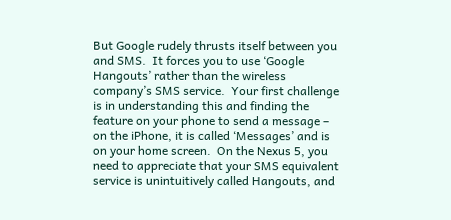But Google rudely thrusts itself between you and SMS.  It forces you to use ‘Google Hangouts’ rather than the wireless company’s SMS service.  Your first challenge is in understanding this and finding the feature on your phone to send a message – on the iPhone, it is called ‘Messages’ and is on your home screen.  On the Nexus 5, you need to appreciate that your SMS equivalent service is unintuitively called Hangouts, and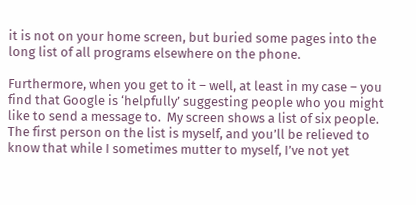it is not on your home screen, but buried some pages into the long list of all programs elsewhere on the phone.

Furthermore, when you get to it – well, at least in my case – you find that Google is ‘helpfully’ suggesting people who you might like to send a message to.  My screen shows a list of six people.  The first person on the list is myself, and you’ll be relieved to know that while I sometimes mutter to myself, I’ve not yet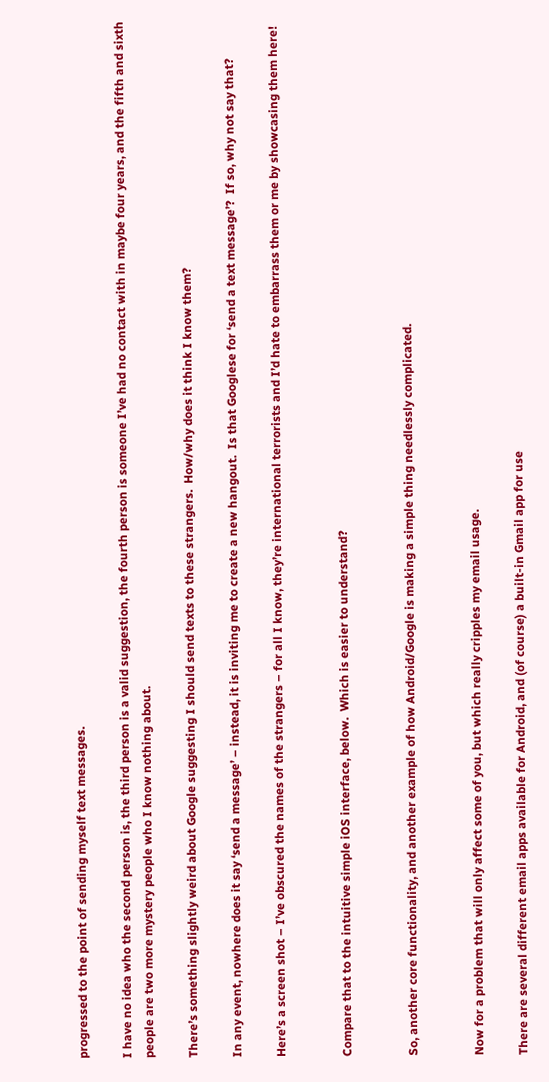progressed to the point of sending myself text messages.

I have no idea who the second person is, the third person is a valid suggestion, the fourth person is someone I’ve had no contact with in maybe four years, and the fifth and sixth people are two more mystery people who I know nothing about.

There’s something slightly weird about Google suggesting I should send texts to these strangers.  How/why does it think I know them?

In any event, nowhere does it say ‘send a message’ – instead, it is inviting me to create a new hangout.  Is that Googlese for ‘send a text message’?  If so, why not say that?

Here’s a screen shot – I’ve obscured the names of the strangers – for all I know, they’re international terrorists and I’d hate to embarrass them or me by showcasing them here!


Compare that to the intuitive simple iOS interface, below.  Which is easier to understand?


So, another core functionality, and another example of how Android/Google is making a simple thing needlessly complicated.


Now for a problem that will only affect some of you, but which really cripples my email usage.

There are several different email apps available for Android, and (of course) a built-in Gmail app for use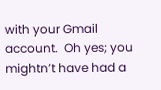with your Gmail account.  Oh yes; you mightn’t have had a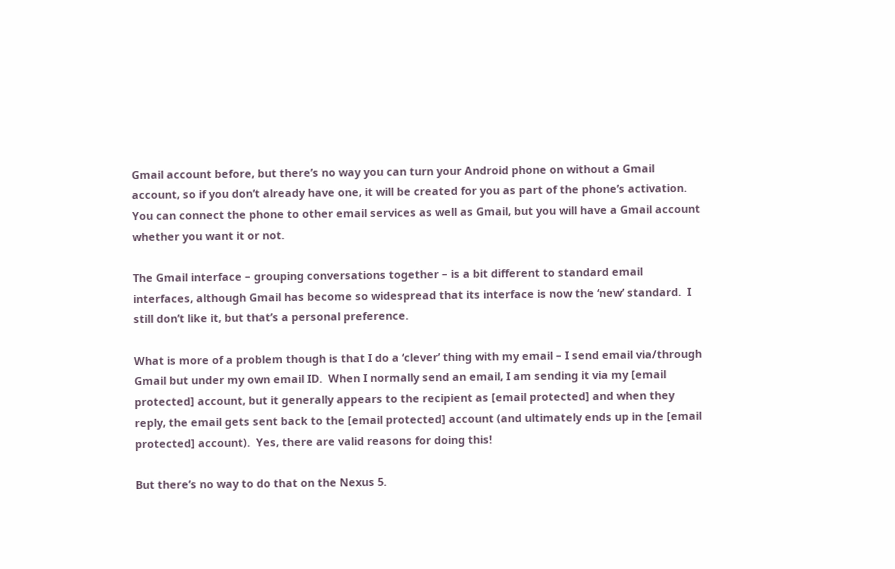Gmail account before, but there’s no way you can turn your Android phone on without a Gmail account, so if you don’t already have one, it will be created for you as part of the phone’s activation.  You can connect the phone to other email services as well as Gmail, but you will have a Gmail account whether you want it or not.

The Gmail interface – grouping conversations together – is a bit different to standard email interfaces, although Gmail has become so widespread that its interface is now the ‘new’ standard.  I still don’t like it, but that’s a personal preference.

What is more of a problem though is that I do a ‘clever’ thing with my email – I send email via/through Gmail but under my own email ID.  When I normally send an email, I am sending it via my [email protected] account, but it generally appears to the recipient as [email protected] and when they reply, the email gets sent back to the [email protected] account (and ultimately ends up in the [email protected] account).  Yes, there are valid reasons for doing this!

But there’s no way to do that on the Nexus 5.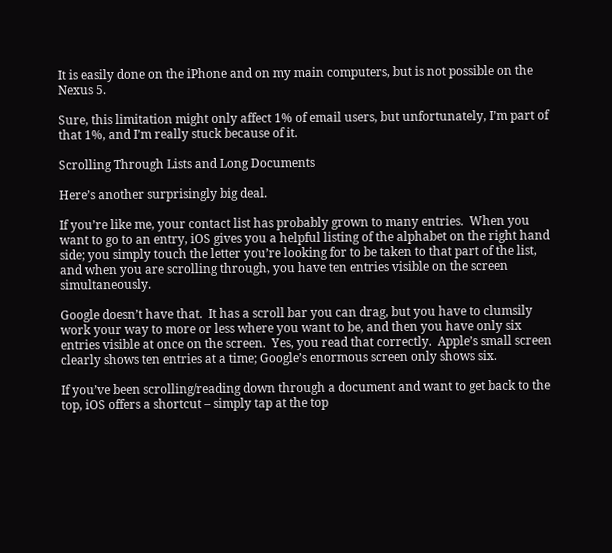It is easily done on the iPhone and on my main computers, but is not possible on the Nexus 5.

Sure, this limitation might only affect 1% of email users, but unfortunately, I’m part of that 1%, and I’m really stuck because of it.

Scrolling Through Lists and Long Documents

Here’s another surprisingly big deal.

If you’re like me, your contact list has probably grown to many entries.  When you want to go to an entry, iOS gives you a helpful listing of the alphabet on the right hand side; you simply touch the letter you’re looking for to be taken to that part of the list, and when you are scrolling through, you have ten entries visible on the screen simultaneously.

Google doesn’t have that.  It has a scroll bar you can drag, but you have to clumsily work your way to more or less where you want to be, and then you have only six entries visible at once on the screen.  Yes, you read that correctly.  Apple’s small screen clearly shows ten entries at a time; Google’s enormous screen only shows six.

If you’ve been scrolling/reading down through a document and want to get back to the top, iOS offers a shortcut – simply tap at the top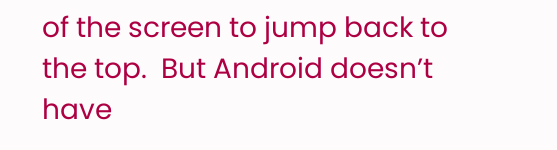of the screen to jump back to the top.  But Android doesn’t have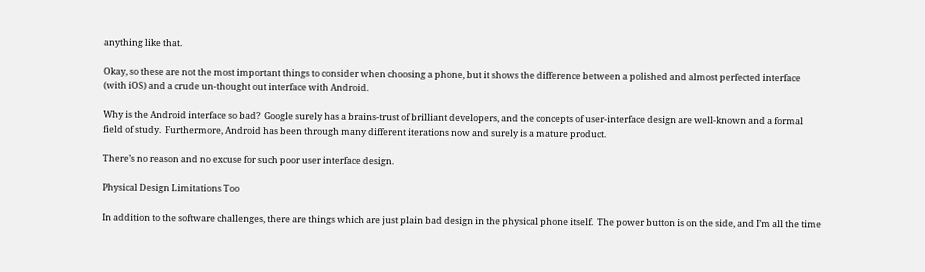anything like that.

Okay, so these are not the most important things to consider when choosing a phone, but it shows the difference between a polished and almost perfected interface (with iOS) and a crude un-thought out interface with Android.

Why is the Android interface so bad?  Google surely has a brains-trust of brilliant developers, and the concepts of user-interface design are well-known and a formal field of study.  Furthermore, Android has been through many different iterations now and surely is a mature product.

There’s no reason and no excuse for such poor user interface design.

Physical Design Limitations Too

In addition to the software challenges, there are things which are just plain bad design in the physical phone itself.  The power button is on the side, and I’m all the time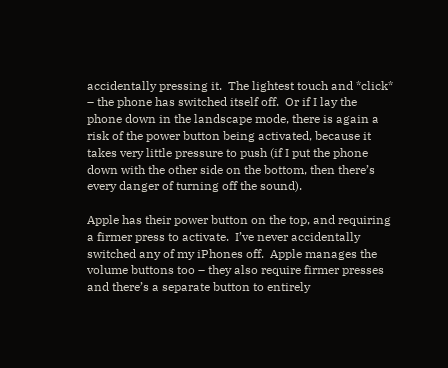accidentally pressing it.  The lightest touch and *click* – the phone has switched itself off.  Or if I lay the phone down in the landscape mode, there is again a risk of the power button being activated, because it takes very little pressure to push (if I put the phone down with the other side on the bottom, then there’s every danger of turning off the sound).

Apple has their power button on the top, and requiring a firmer press to activate.  I’ve never accidentally switched any of my iPhones off.  Apple manages the volume buttons too – they also require firmer presses and there’s a separate button to entirely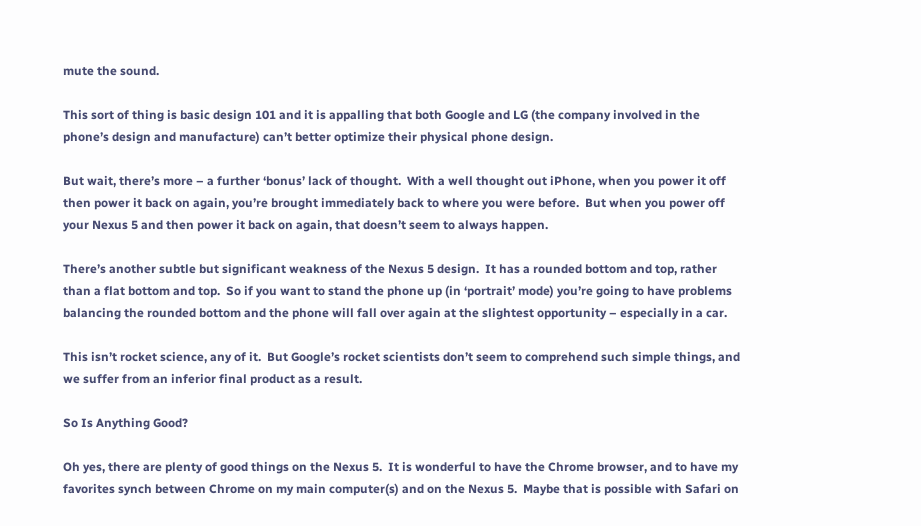mute the sound.

This sort of thing is basic design 101 and it is appalling that both Google and LG (the company involved in the phone’s design and manufacture) can’t better optimize their physical phone design.

But wait, there’s more – a further ‘bonus’ lack of thought.  With a well thought out iPhone, when you power it off then power it back on again, you’re brought immediately back to where you were before.  But when you power off your Nexus 5 and then power it back on again, that doesn’t seem to always happen.

There’s another subtle but significant weakness of the Nexus 5 design.  It has a rounded bottom and top, rather than a flat bottom and top.  So if you want to stand the phone up (in ‘portrait’ mode) you’re going to have problems balancing the rounded bottom and the phone will fall over again at the slightest opportunity – especially in a car.

This isn’t rocket science, any of it.  But Google’s rocket scientists don’t seem to comprehend such simple things, and we suffer from an inferior final product as a result.

So Is Anything Good?

Oh yes, there are plenty of good things on the Nexus 5.  It is wonderful to have the Chrome browser, and to have my favorites synch between Chrome on my main computer(s) and on the Nexus 5.  Maybe that is possible with Safari on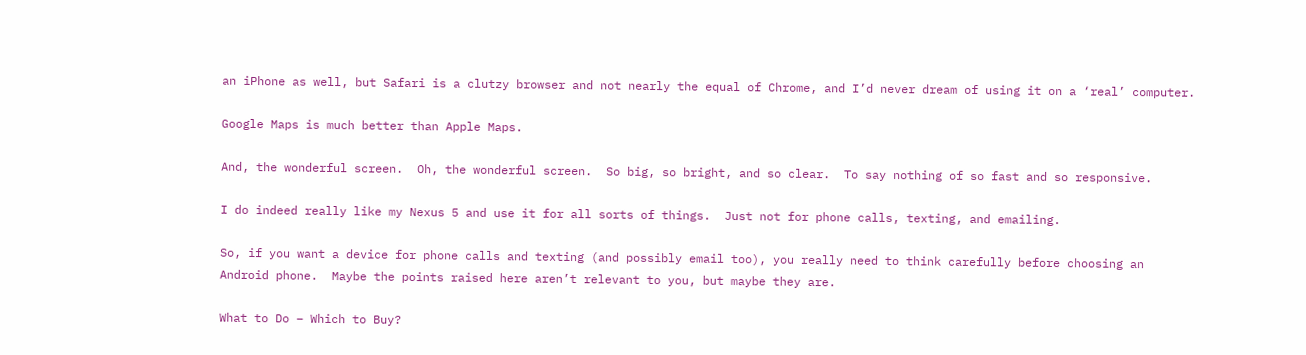an iPhone as well, but Safari is a clutzy browser and not nearly the equal of Chrome, and I’d never dream of using it on a ‘real’ computer.

Google Maps is much better than Apple Maps.

And, the wonderful screen.  Oh, the wonderful screen.  So big, so bright, and so clear.  To say nothing of so fast and so responsive.

I do indeed really like my Nexus 5 and use it for all sorts of things.  Just not for phone calls, texting, and emailing.

So, if you want a device for phone calls and texting (and possibly email too), you really need to think carefully before choosing an Android phone.  Maybe the points raised here aren’t relevant to you, but maybe they are.

What to Do – Which to Buy?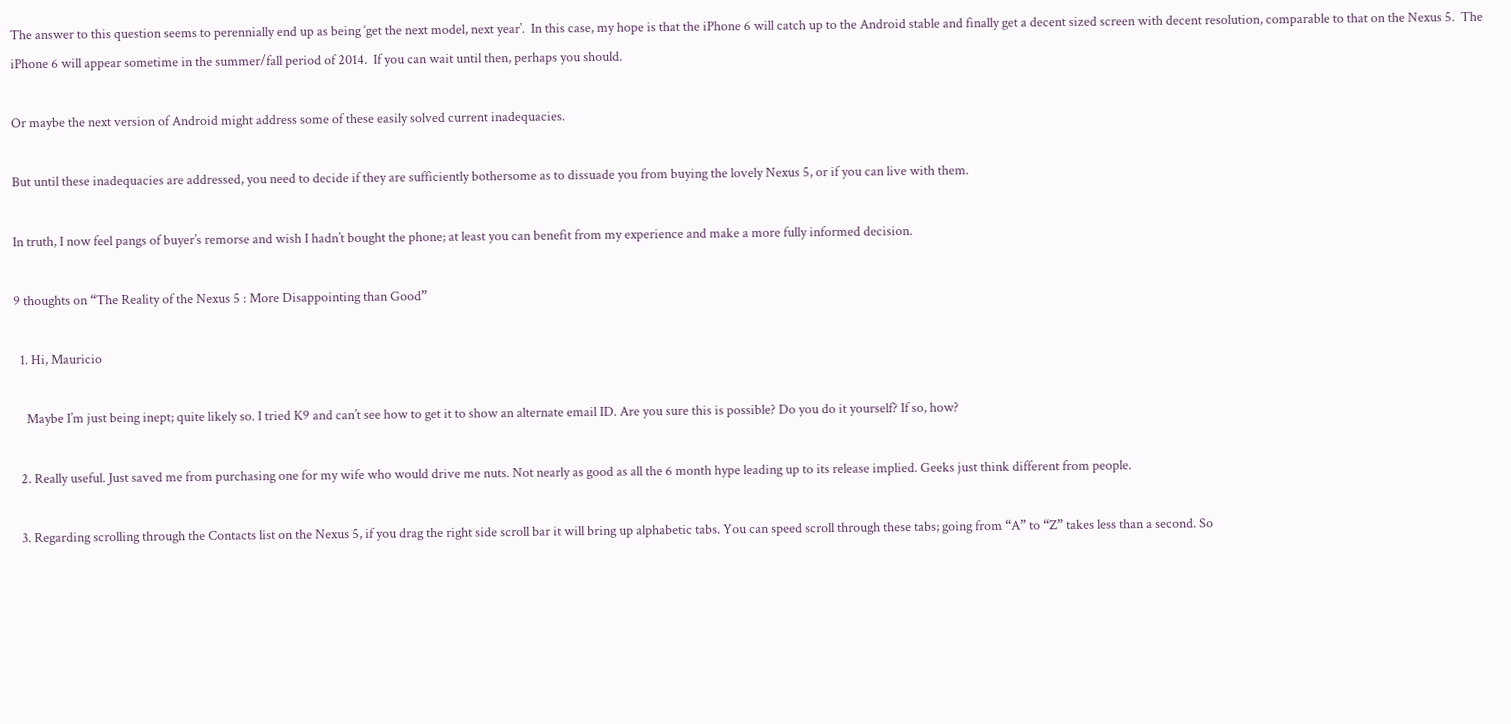The answer to this question seems to perennially end up as being ‘get the next model, next year’.  In this case, my hope is that the iPhone 6 will catch up to the Android stable and finally get a decent sized screen with decent resolution, comparable to that on the Nexus 5.  The iPhone 6 will appear sometime in the summer/fall period of 2014.  If you can wait until then, perhaps you should.

Or maybe the next version of Android might address some of these easily solved current inadequacies.

But until these inadequacies are addressed, you need to decide if they are sufficiently bothersome as to dissuade you from buying the lovely Nexus 5, or if you can live with them.

In truth, I now feel pangs of buyer’s remorse and wish I hadn’t bought the phone; at least you can benefit from my experience and make a more fully informed decision.

9 thoughts on “The Reality of the Nexus 5 : More Disappointing than Good”

  1. Hi, Mauricio

    Maybe I’m just being inept; quite likely so. I tried K9 and can’t see how to get it to show an alternate email ID. Are you sure this is possible? Do you do it yourself? If so, how?

  2. Really useful. Just saved me from purchasing one for my wife who would drive me nuts. Not nearly as good as all the 6 month hype leading up to its release implied. Geeks just think different from people.

  3. Regarding scrolling through the Contacts list on the Nexus 5, if you drag the right side scroll bar it will bring up alphabetic tabs. You can speed scroll through these tabs; going from “A” to “Z” takes less than a second. So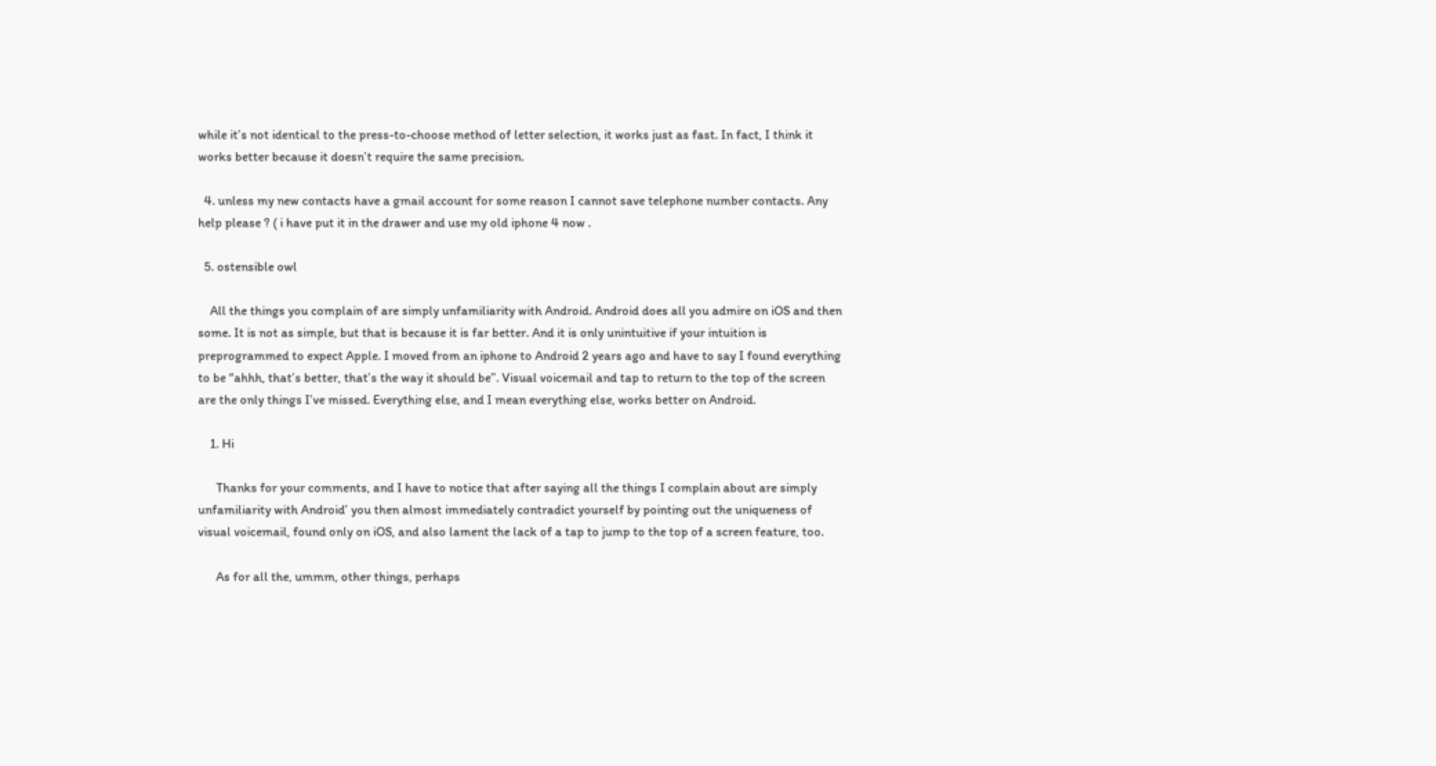while it’s not identical to the press-to-choose method of letter selection, it works just as fast. In fact, I think it works better because it doesn’t require the same precision.

  4. unless my new contacts have a gmail account for some reason I cannot save telephone number contacts. Any help please ? ( i have put it in the drawer and use my old iphone 4 now .

  5. ostensible owl

    All the things you complain of are simply unfamiliarity with Android. Android does all you admire on iOS and then some. It is not as simple, but that is because it is far better. And it is only unintuitive if your intuition is preprogrammed to expect Apple. I moved from an iphone to Android 2 years ago and have to say I found everything to be “ahhh, that’s better, that’s the way it should be”. Visual voicemail and tap to return to the top of the screen are the only things I’ve missed. Everything else, and I mean everything else, works better on Android.

    1. Hi

      Thanks for your comments, and I have to notice that after saying all the things I complain about are simply unfamiliarity with Android’ you then almost immediately contradict yourself by pointing out the uniqueness of visual voicemail, found only on iOS, and also lament the lack of a tap to jump to the top of a screen feature, too.

      As for all the, ummm, other things, perhaps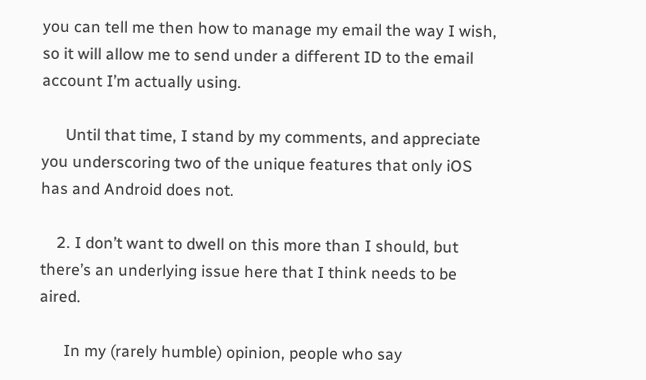you can tell me then how to manage my email the way I wish, so it will allow me to send under a different ID to the email account I’m actually using.

      Until that time, I stand by my comments, and appreciate you underscoring two of the unique features that only iOS has and Android does not.

    2. I don’t want to dwell on this more than I should, but there’s an underlying issue here that I think needs to be aired.

      In my (rarely humble) opinion, people who say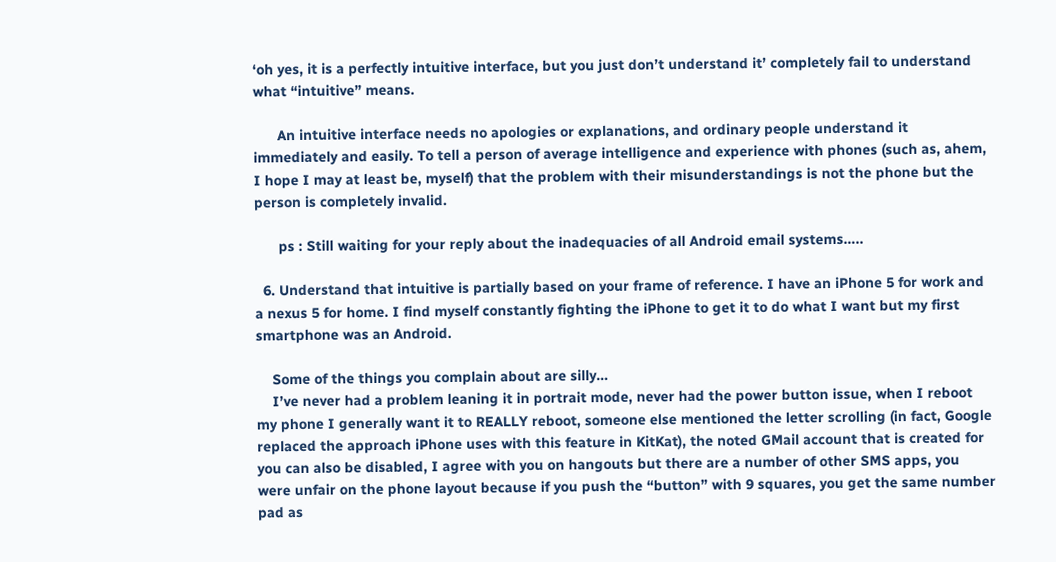‘oh yes, it is a perfectly intuitive interface, but you just don’t understand it’ completely fail to understand what “intuitive” means.

      An intuitive interface needs no apologies or explanations, and ordinary people understand it immediately and easily. To tell a person of average intelligence and experience with phones (such as, ahem, I hope I may at least be, myself) that the problem with their misunderstandings is not the phone but the person is completely invalid.

      ps : Still waiting for your reply about the inadequacies of all Android email systems…..

  6. Understand that intuitive is partially based on your frame of reference. I have an iPhone 5 for work and a nexus 5 for home. I find myself constantly fighting the iPhone to get it to do what I want but my first smartphone was an Android.

    Some of the things you complain about are silly…
    I’ve never had a problem leaning it in portrait mode, never had the power button issue, when I reboot my phone I generally want it to REALLY reboot, someone else mentioned the letter scrolling (in fact, Google replaced the approach iPhone uses with this feature in KitKat), the noted GMail account that is created for you can also be disabled, I agree with you on hangouts but there are a number of other SMS apps, you were unfair on the phone layout because if you push the “button” with 9 squares, you get the same number pad as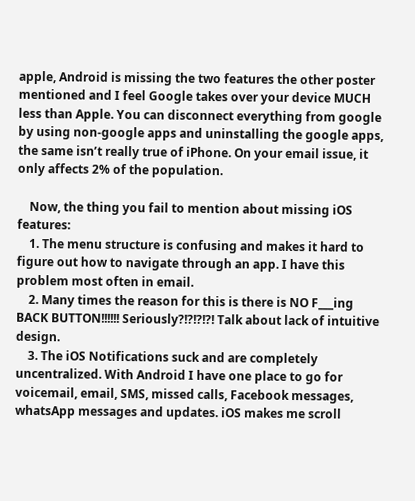apple, Android is missing the two features the other poster mentioned and I feel Google takes over your device MUCH less than Apple. You can disconnect everything from google by using non-google apps and uninstalling the google apps, the same isn’t really true of iPhone. On your email issue, it only affects 2% of the population.

    Now, the thing you fail to mention about missing iOS features:
    1. The menu structure is confusing and makes it hard to figure out how to navigate through an app. I have this problem most often in email.
    2. Many times the reason for this is there is NO F___ing BACK BUTTON!!!!!! Seriously?!?!?!?! Talk about lack of intuitive design.
    3. The iOS Notifications suck and are completely uncentralized. With Android I have one place to go for voicemail, email, SMS, missed calls, Facebook messages, whatsApp messages and updates. iOS makes me scroll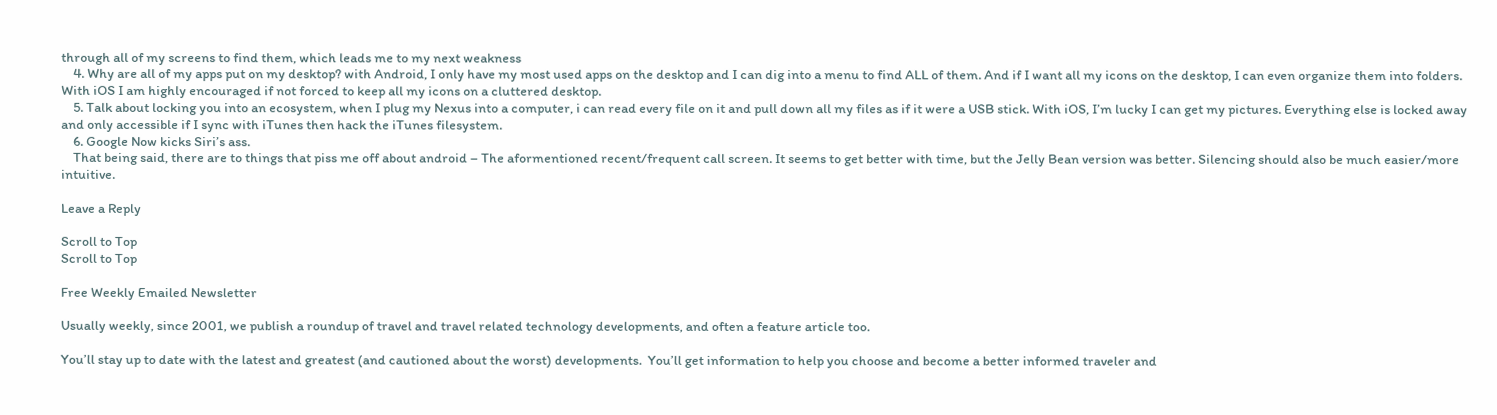through all of my screens to find them, which leads me to my next weakness
    4. Why are all of my apps put on my desktop? with Android, I only have my most used apps on the desktop and I can dig into a menu to find ALL of them. And if I want all my icons on the desktop, I can even organize them into folders. With iOS I am highly encouraged if not forced to keep all my icons on a cluttered desktop.
    5. Talk about locking you into an ecosystem, when I plug my Nexus into a computer, i can read every file on it and pull down all my files as if it were a USB stick. With iOS, I’m lucky I can get my pictures. Everything else is locked away and only accessible if I sync with iTunes then hack the iTunes filesystem.
    6. Google Now kicks Siri’s ass.
    That being said, there are to things that piss me off about android – The aformentioned recent/frequent call screen. It seems to get better with time, but the Jelly Bean version was better. Silencing should also be much easier/more intuitive.

Leave a Reply

Scroll to Top
Scroll to Top

Free Weekly Emailed Newsletter

Usually weekly, since 2001, we publish a roundup of travel and travel related technology developments, and often a feature article too.

You’ll stay up to date with the latest and greatest (and cautioned about the worst) developments.  You’ll get information to help you choose and become a better informed traveler and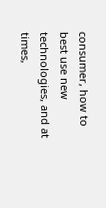consumer, how to best use new technologies, and at times,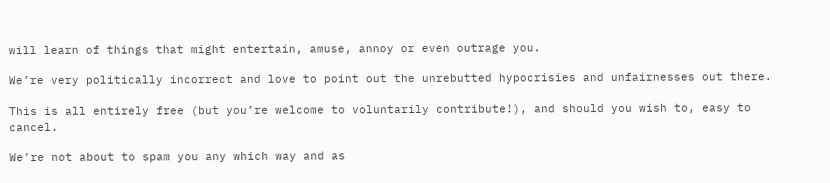will learn of things that might entertain, amuse, annoy or even outrage you.

We’re very politically incorrect and love to point out the unrebutted hypocrisies and unfairnesses out there.

This is all entirely free (but you’re welcome to voluntarily contribute!), and should you wish to, easy to cancel.

We’re not about to spam you any which way and as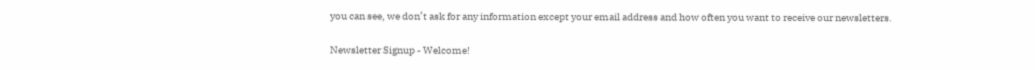you can see, we don’t ask for any information except your email address and how often you want to receive our newsletters.

Newsletter Signup - Welcome!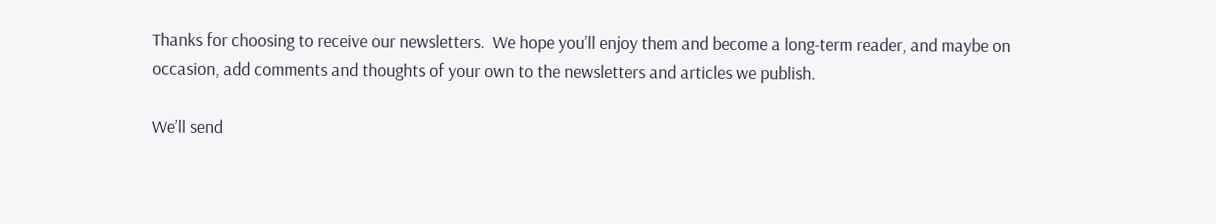Thanks for choosing to receive our newsletters.  We hope you’ll enjoy them and become a long-term reader, and maybe on occasion, add comments and thoughts of your own to the newsletters and articles we publish.

We’ll send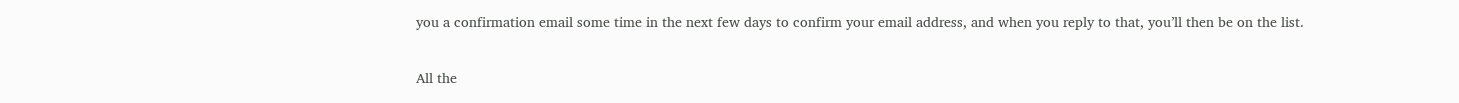you a confirmation email some time in the next few days to confirm your email address, and when you reply to that, you’ll then be on the list.

All the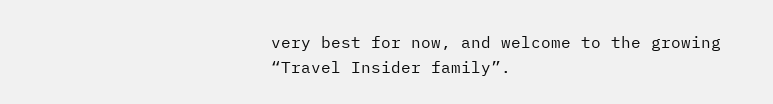very best for now, and welcome to the growing “Travel Insider family”.